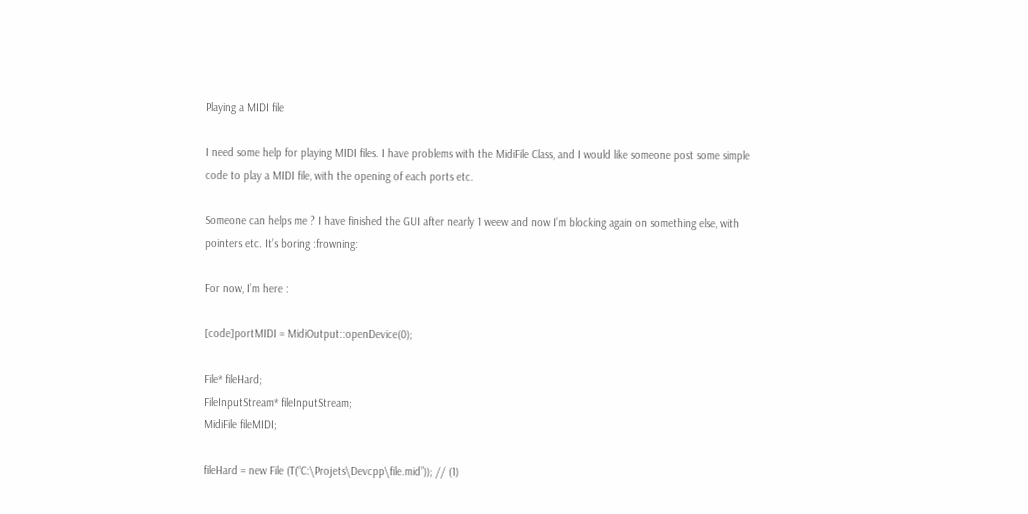Playing a MIDI file

I need some help for playing MIDI files. I have problems with the MidiFile Class, and I would like someone post some simple code to play a MIDI file, with the opening of each ports etc.

Someone can helps me ? I have finished the GUI after nearly 1 weew and now I’m blocking again on something else, with pointers etc. It’s boring :frowning:

For now, I’m here :

[code]portMIDI = MidiOutput::openDevice(0);

File* fileHard;
FileInputStream* fileInputStream;
MidiFile fileMIDI;

fileHard = new File (T(“C:\Projets\Devcpp\file.mid”)); // (1)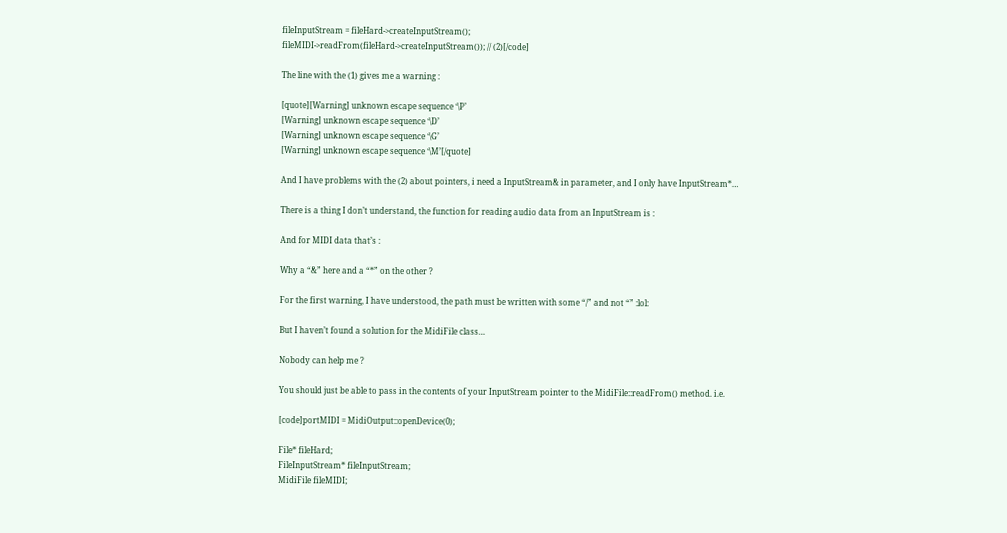fileInputStream = fileHard->createInputStream();
fileMIDI->readFrom(fileHard->createInputStream()); // (2)[/code]

The line with the (1) gives me a warning :

[quote][Warning] unknown escape sequence ‘\P’
[Warning] unknown escape sequence ‘\D’
[Warning] unknown escape sequence ‘\G’
[Warning] unknown escape sequence ‘\M’[/quote]

And I have problems with the (2) about pointers, i need a InputStream& in parameter, and I only have InputStream*…

There is a thing I don’t understand, the function for reading audio data from an InputStream is :

And for MIDI data that’s :

Why a “&” here and a “*” on the other ?

For the first warning, I have understood, the path must be written with some “/” and not “” :lol:

But I haven’t found a solution for the MidiFile class…

Nobody can help me ?

You should just be able to pass in the contents of your InputStream pointer to the MidiFile::readFrom() method. i.e.

[code]portMIDI = MidiOutput::openDevice(0);

File* fileHard;
FileInputStream* fileInputStream;
MidiFile fileMIDI;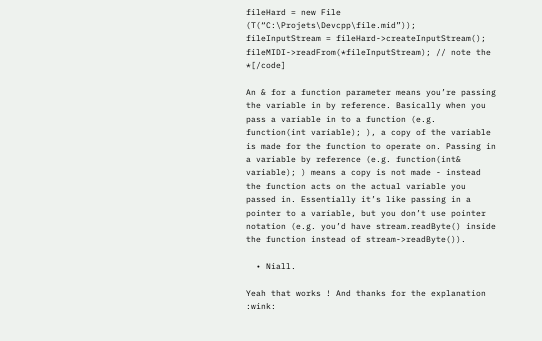fileHard = new File (T(“C:\Projets\Devcpp\file.mid”));
fileInputStream = fileHard->createInputStream();
fileMIDI->readFrom(*fileInputStream); // note the *[/code]

An & for a function parameter means you’re passing the variable in by reference. Basically when you pass a variable in to a function (e.g. function(int variable); ), a copy of the variable is made for the function to operate on. Passing in a variable by reference (e.g. function(int& variable); ) means a copy is not made - instead the function acts on the actual variable you passed in. Essentially it’s like passing in a pointer to a variable, but you don’t use pointer notation (e.g. you’d have stream.readByte() inside the function instead of stream->readByte()).

  • Niall.

Yeah that works ! And thanks for the explanation :wink: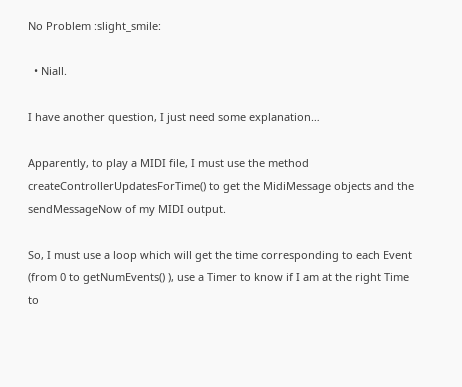No Problem :slight_smile:

  • Niall.

I have another question, I just need some explanation…

Apparently, to play a MIDI file, I must use the method createControllerUpdatesForTime() to get the MidiMessage objects and the sendMessageNow of my MIDI output.

So, I must use a loop which will get the time corresponding to each Event (from 0 to getNumEvents() ), use a Timer to know if I am at the right Time to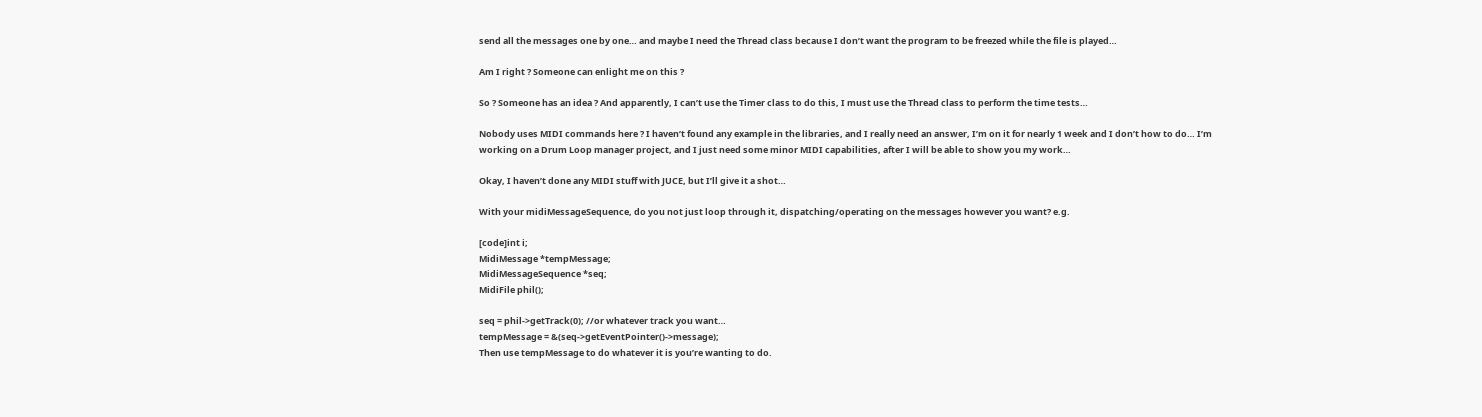send all the messages one by one… and maybe I need the Thread class because I don’t want the program to be freezed while the file is played…

Am I right ? Someone can enlight me on this ?

So ? Someone has an idea ? And apparently, I can’t use the Timer class to do this, I must use the Thread class to perform the time tests…

Nobody uses MIDI commands here ? I haven’t found any example in the libraries, and I really need an answer, I’m on it for nearly 1 week and I don’t how to do… I’m working on a Drum Loop manager project, and I just need some minor MIDI capabilities, after I will be able to show you my work…

Okay, I haven’t done any MIDI stuff with JUCE, but I’ll give it a shot…

With your midiMessageSequence, do you not just loop through it, dispatching/operating on the messages however you want? e.g.

[code]int i;
MidiMessage *tempMessage;
MidiMessageSequence *seq;
MidiFile phil();

seq = phil->getTrack(0); //or whatever track you want…
tempMessage = &(seq->getEventPointer()->message);
Then use tempMessage to do whatever it is you’re wanting to do.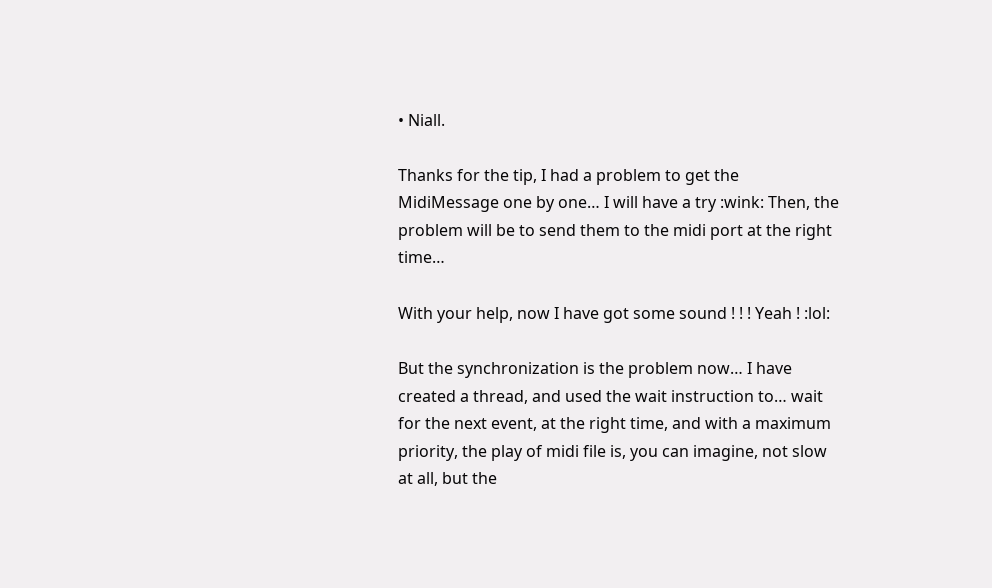• Niall.

Thanks for the tip, I had a problem to get the MidiMessage one by one… I will have a try :wink: Then, the problem will be to send them to the midi port at the right time…

With your help, now I have got some sound ! ! ! Yeah ! :lol:

But the synchronization is the problem now… I have created a thread, and used the wait instruction to… wait for the next event, at the right time, and with a maximum priority, the play of midi file is, you can imagine, not slow at all, but the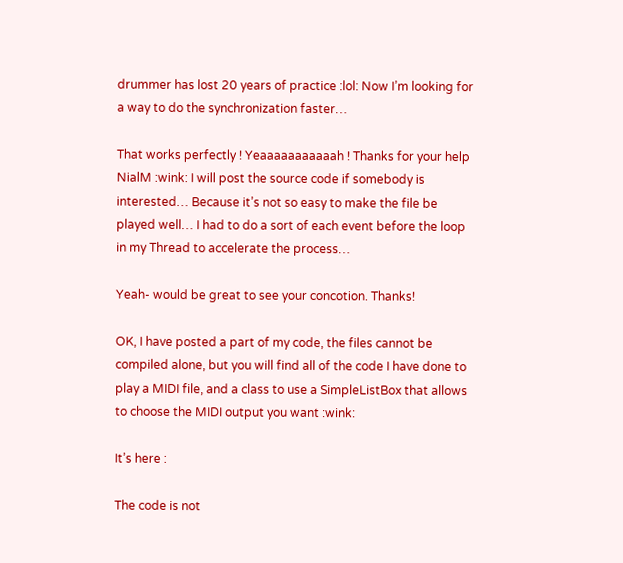drummer has lost 20 years of practice :lol: Now I’m looking for a way to do the synchronization faster…

That works perfectly ! Yeaaaaaaaaaaah ! Thanks for your help NialM :wink: I will post the source code if somebody is interested… Because it’s not so easy to make the file be played well… I had to do a sort of each event before the loop in my Thread to accelerate the process…

Yeah- would be great to see your concotion. Thanks!

OK, I have posted a part of my code, the files cannot be compiled alone, but you will find all of the code I have done to play a MIDI file, and a class to use a SimpleListBox that allows to choose the MIDI output you want :wink:

It’s here :

The code is not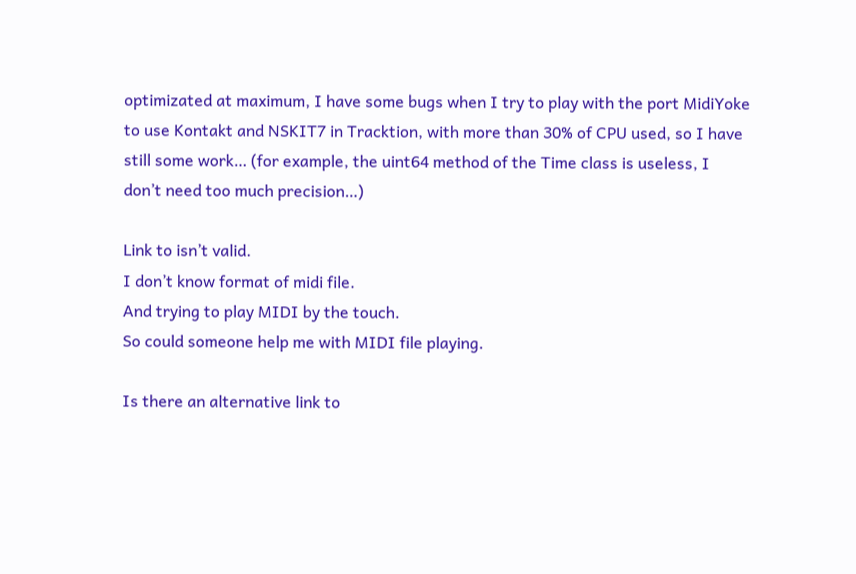optimizated at maximum, I have some bugs when I try to play with the port MidiYoke to use Kontakt and NSKIT7 in Tracktion, with more than 30% of CPU used, so I have still some work… (for example, the uint64 method of the Time class is useless, I don’t need too much precision…)

Link to isn’t valid.
I don’t know format of midi file.
And trying to play MIDI by the touch.
So could someone help me with MIDI file playing.

Is there an alternative link to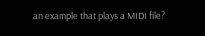an example that plays a MIDI file?